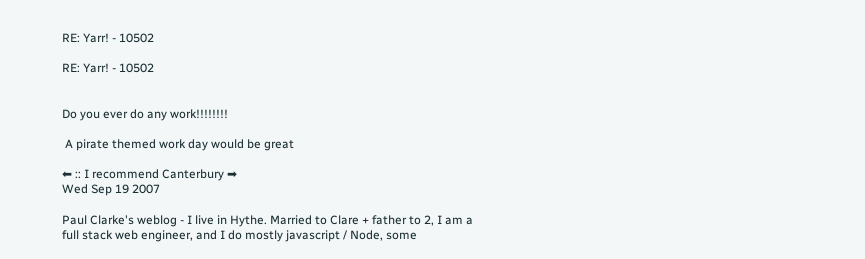RE: Yarr! - 10502

RE: Yarr! - 10502


Do you ever do any work!!!!!!!!

 A pirate themed work day would be great

⬅ :: I recommend Canterbury ➡
Wed Sep 19 2007

Paul Clarke's weblog - I live in Hythe. Married to Clare + father to 2, I am a full stack web engineer, and I do mostly javascript / Node, some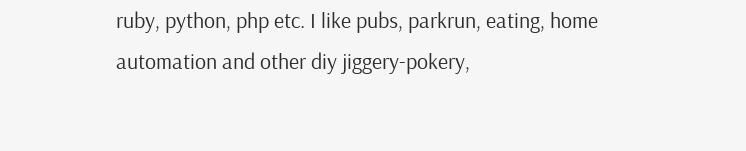ruby, python, php etc. I like pubs, parkrun, eating, home automation and other diy jiggery-pokery,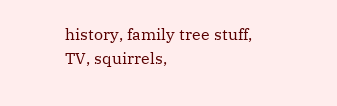history, family tree stuff, TV, squirrels,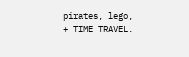pirates, lego, + TIME TRAVEL.